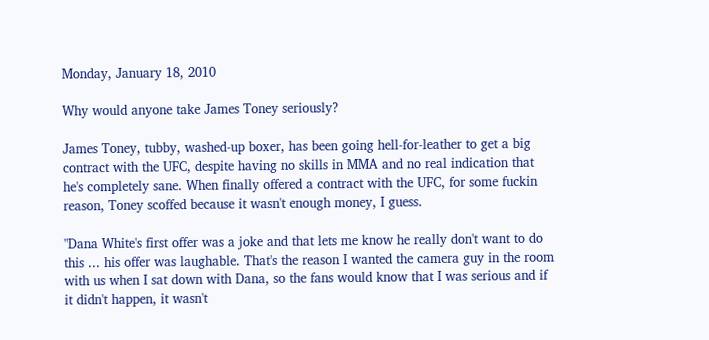Monday, January 18, 2010

Why would anyone take James Toney seriously?

James Toney, tubby, washed-up boxer, has been going hell-for-leather to get a big contract with the UFC, despite having no skills in MMA and no real indication that he's completely sane. When finally offered a contract with the UFC, for some fuckin reason, Toney scoffed because it wasn't enough money, I guess.

"Dana White's first offer was a joke and that lets me know he really don't want to do this ... his offer was laughable. That's the reason I wanted the camera guy in the room with us when I sat down with Dana, so the fans would know that I was serious and if it didn't happen, it wasn't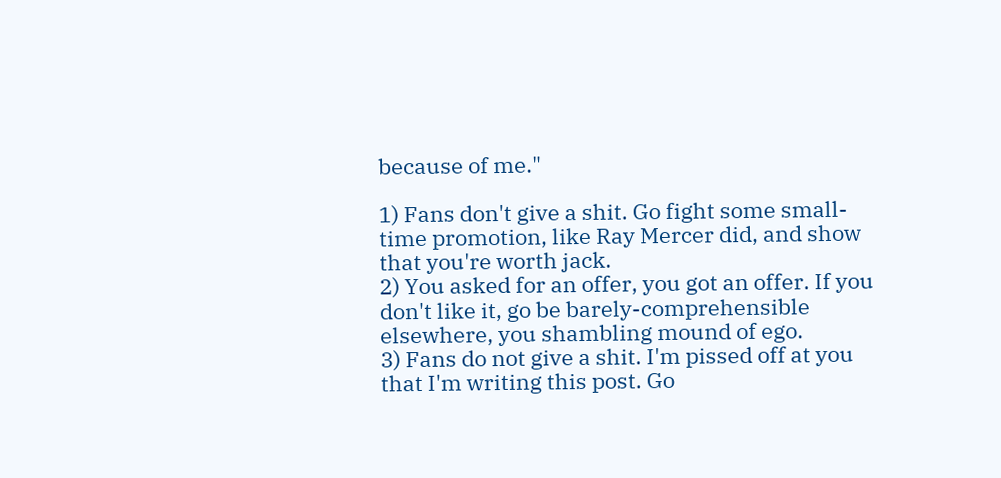because of me."

1) Fans don't give a shit. Go fight some small-time promotion, like Ray Mercer did, and show that you're worth jack.
2) You asked for an offer, you got an offer. If you don't like it, go be barely-comprehensible elsewhere, you shambling mound of ego.
3) Fans do not give a shit. I'm pissed off at you that I'm writing this post. Go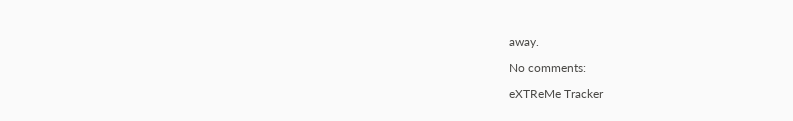away.

No comments:

eXTReMe Tracker